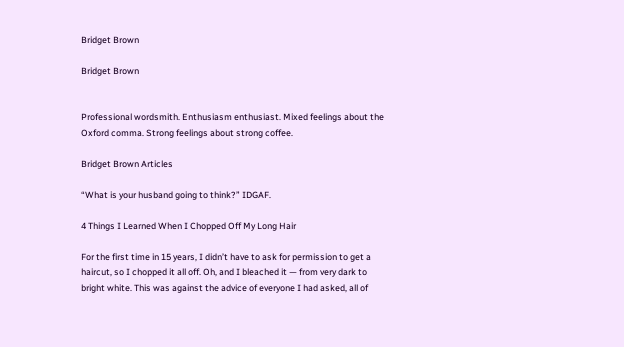Bridget Brown

Bridget Brown


Professional wordsmith. Enthusiasm enthusiast. Mixed feelings about the Oxford comma. Strong feelings about strong coffee.

Bridget Brown Articles

“What is your husband going to think?” IDGAF.

4 Things I Learned When I Chopped Off My Long Hair

For the first time in 15 years, I didn’t have to ask for permission to get a haircut, so I chopped it all off. Oh, and I bleached it — from very dark to bright white. This was against the advice of everyone I had asked, all of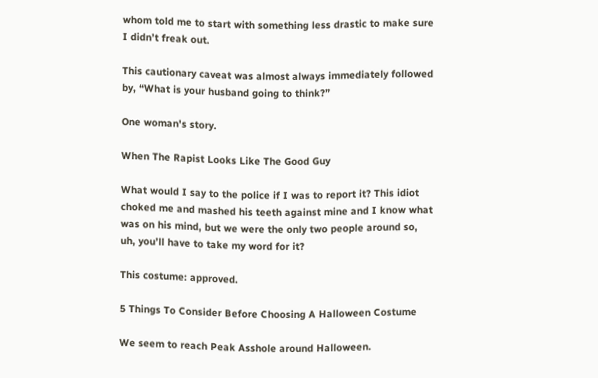whom told me to start with something less drastic to make sure I didn’t freak out.

This cautionary caveat was almost always immediately followed by, “What is your husband going to think?”

One woman's story.

When The Rapist Looks Like The Good Guy

What would I say to the police if I was to report it? This idiot choked me and mashed his teeth against mine and I know what was on his mind, but we were the only two people around so, uh, you’ll have to take my word for it?

This costume: approved.

5 Things To Consider Before Choosing A Halloween Costume

We seem to reach Peak Asshole around Halloween.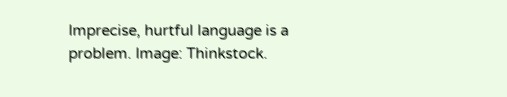Imprecise, hurtful language is a problem. Image: Thinkstock.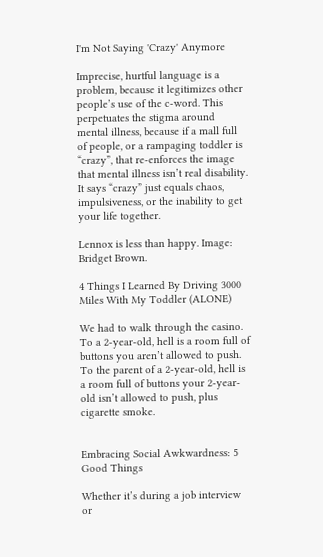I'm Not Saying 'Crazy' Anymore

Imprecise, hurtful language is a problem, because it legitimizes other people’s use of the c-word. This perpetuates the stigma around mental illness, because if a mall full of people, or a rampaging toddler is “crazy”, that re-enforces the image that mental illness isn’t real disability. It says “crazy” just equals chaos, impulsiveness, or the inability to get your life together.

Lennox is less than happy. Image: Bridget Brown.

4 Things I Learned By Driving 3000 Miles With My Toddler (ALONE)

We had to walk through the casino. To a 2-year-old, hell is a room full of buttons you aren’t allowed to push. To the parent of a 2-year-old, hell is a room full of buttons your 2-year-old isn’t allowed to push, plus cigarette smoke.


Embracing Social Awkwardness: 5 Good Things

Whether it’s during a job interview or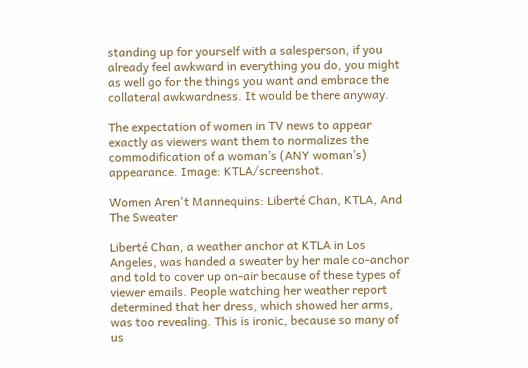standing up for yourself with a salesperson, if you already feel awkward in everything you do, you might as well go for the things you want and embrace the collateral awkwardness. It would be there anyway.

The expectation of women in TV news to appear exactly as viewers want them to normalizes the commodification of a woman’s (ANY woman’s) appearance. Image: KTLA/screenshot.

Women Aren't Mannequins: Liberté Chan, KTLA, And The Sweater

Liberté Chan, a weather anchor at KTLA in Los Angeles, was handed a sweater by her male co-anchor and told to cover up on-air because of these types of viewer emails. People watching her weather report determined that her dress, which showed her arms, was too revealing. This is ironic, because so many of us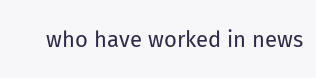who have worked in news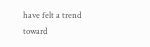have felt a trend toward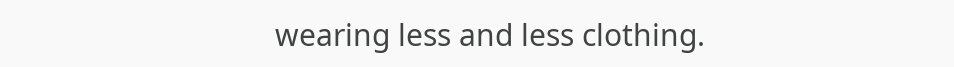wearing less and less clothing.